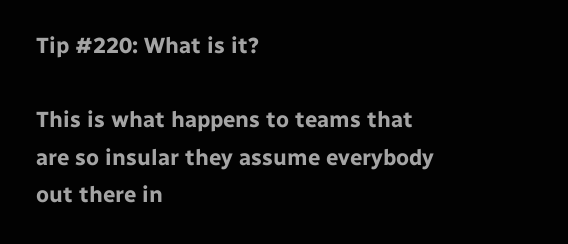Tip #220: What is it?

This is what happens to teams that are so insular they assume everybody out there in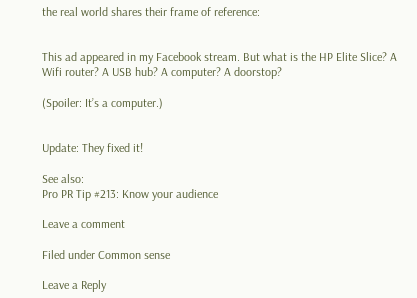the real world shares their frame of reference:


This ad appeared in my Facebook stream. But what is the HP Elite Slice? A Wifi router? A USB hub? A computer? A doorstop?

(Spoiler: It’s a computer.)


Update: They fixed it!

See also:
Pro PR Tip #213: Know your audience

Leave a comment

Filed under Common sense

Leave a Reply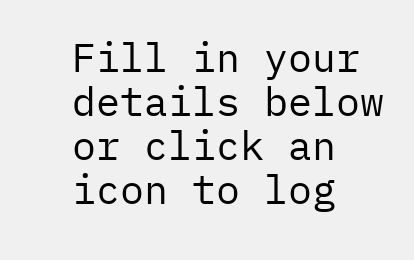Fill in your details below or click an icon to log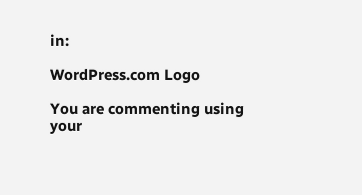in:

WordPress.com Logo

You are commenting using your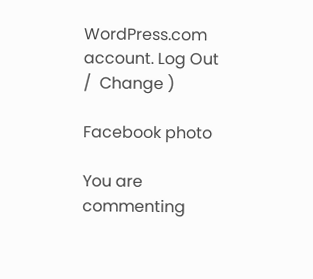WordPress.com account. Log Out /  Change )

Facebook photo

You are commenting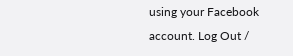using your Facebook account. Log Out /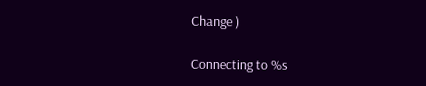Change )

Connecting to %s